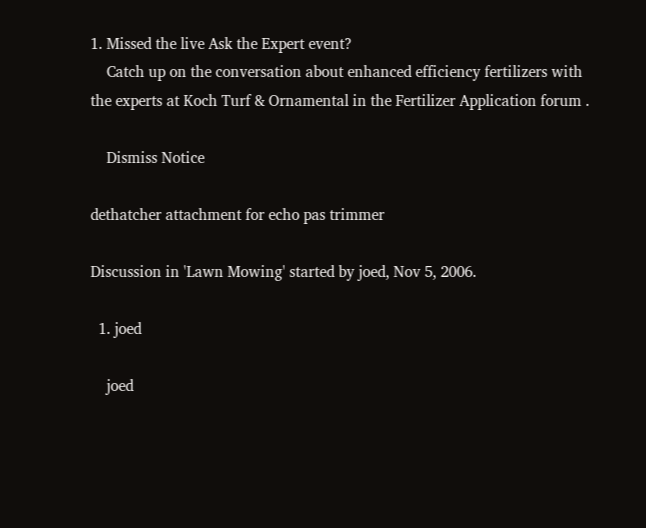1. Missed the live Ask the Expert event?
    Catch up on the conversation about enhanced efficiency fertilizers with the experts at Koch Turf & Ornamental in the Fertilizer Application forum .

    Dismiss Notice

dethatcher attachment for echo pas trimmer

Discussion in 'Lawn Mowing' started by joed, Nov 5, 2006.

  1. joed

    joed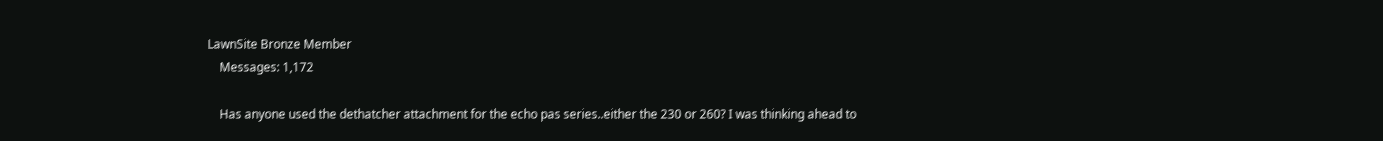LawnSite Bronze Member
    Messages: 1,172

    Has anyone used the dethatcher attachment for the echo pas series..either the 230 or 260? I was thinking ahead to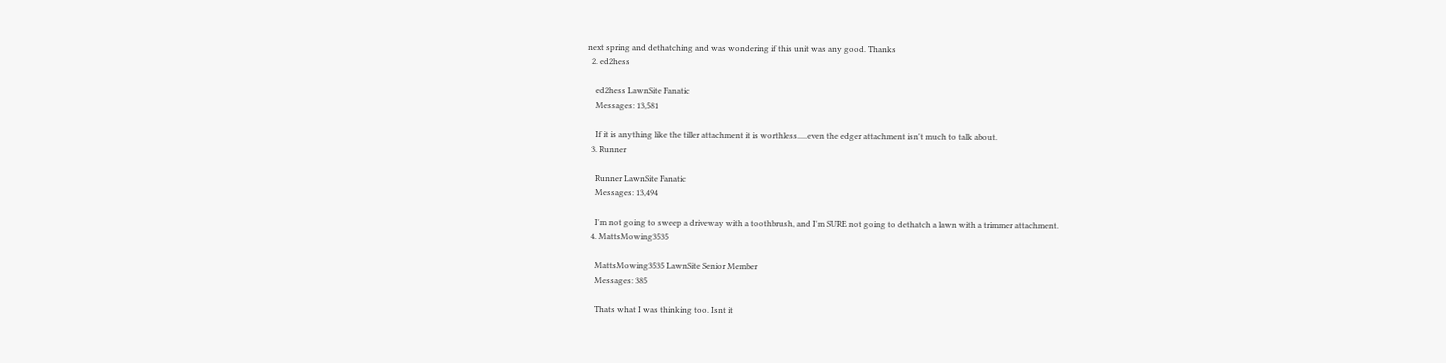next spring and dethatching and was wondering if this unit was any good. Thanks
  2. ed2hess

    ed2hess LawnSite Fanatic
    Messages: 13,581

    If it is anything like the tiller attachment it is worthless.....even the edger attachment isn't much to talk about.
  3. Runner

    Runner LawnSite Fanatic
    Messages: 13,494

    I'm not going to sweep a driveway with a toothbrush, and I'm SURE not going to dethatch a lawn with a trimmer attachment.
  4. MattsMowing3535

    MattsMowing3535 LawnSite Senior Member
    Messages: 385

    Thats what I was thinking too. Isnt it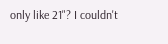only like 21"? I couldn't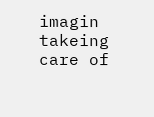imagin takeing care of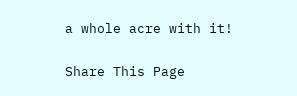a whole acre with it!

Share This Page